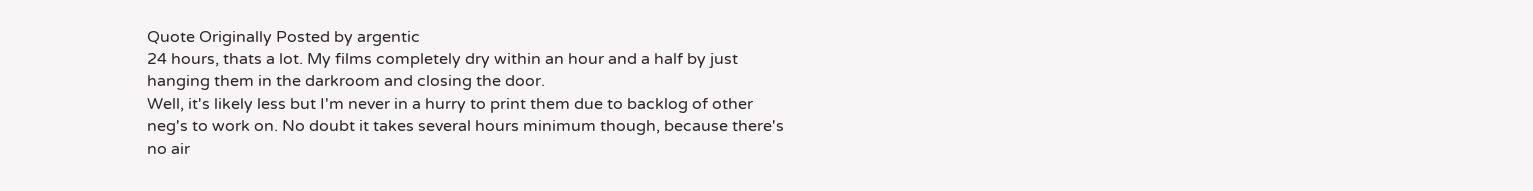Quote Originally Posted by argentic
24 hours, thats a lot. My films completely dry within an hour and a half by just hanging them in the darkroom and closing the door.
Well, it's likely less but I'm never in a hurry to print them due to backlog of other neg's to work on. No doubt it takes several hours minimum though, because there's no air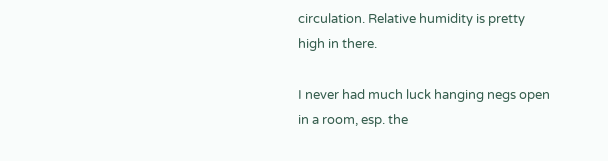circulation. Relative humidity is pretty high in there.

I never had much luck hanging negs open in a room, esp. the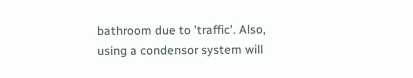bathroom due to 'traffic'. Also, using a condensor system will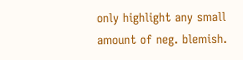only highlight any small amount of neg. blemish.